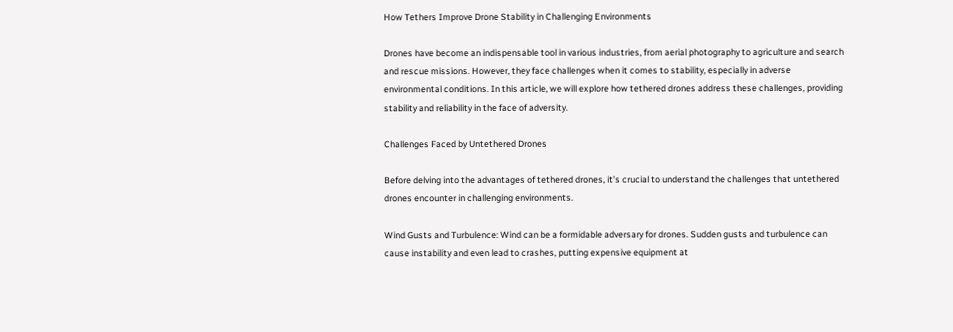How Tethers Improve Drone Stability in Challenging Environments

Drones have become an indispensable tool in various industries, from aerial photography to agriculture and search and rescue missions. However, they face challenges when it comes to stability, especially in adverse environmental conditions. In this article, we will explore how tethered drones address these challenges, providing stability and reliability in the face of adversity.

Challenges Faced by Untethered Drones

Before delving into the advantages of tethered drones, it’s crucial to understand the challenges that untethered drones encounter in challenging environments.

Wind Gusts and Turbulence: Wind can be a formidable adversary for drones. Sudden gusts and turbulence can cause instability and even lead to crashes, putting expensive equipment at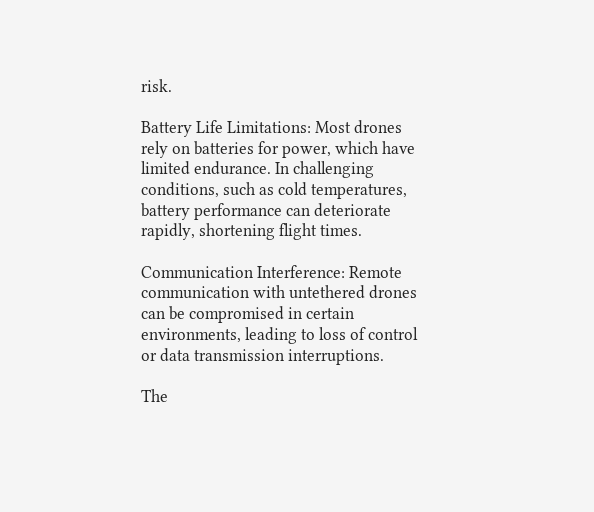risk.

Battery Life Limitations: Most drones rely on batteries for power, which have limited endurance. In challenging conditions, such as cold temperatures, battery performance can deteriorate rapidly, shortening flight times.

Communication Interference: Remote communication with untethered drones can be compromised in certain environments, leading to loss of control or data transmission interruptions.

The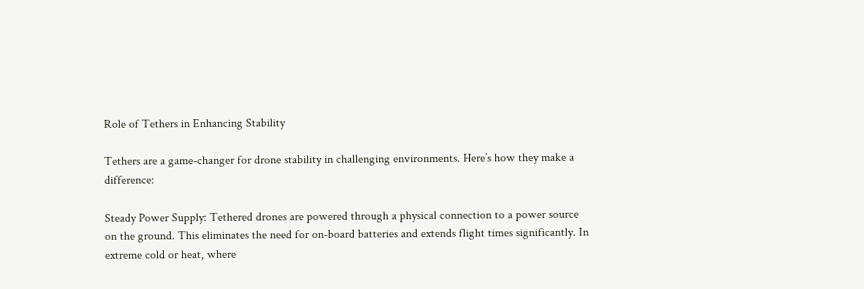Role of Tethers in Enhancing Stability

Tethers are a game-changer for drone stability in challenging environments. Here’s how they make a difference:

Steady Power Supply: Tethered drones are powered through a physical connection to a power source on the ground. This eliminates the need for on-board batteries and extends flight times significantly. In extreme cold or heat, where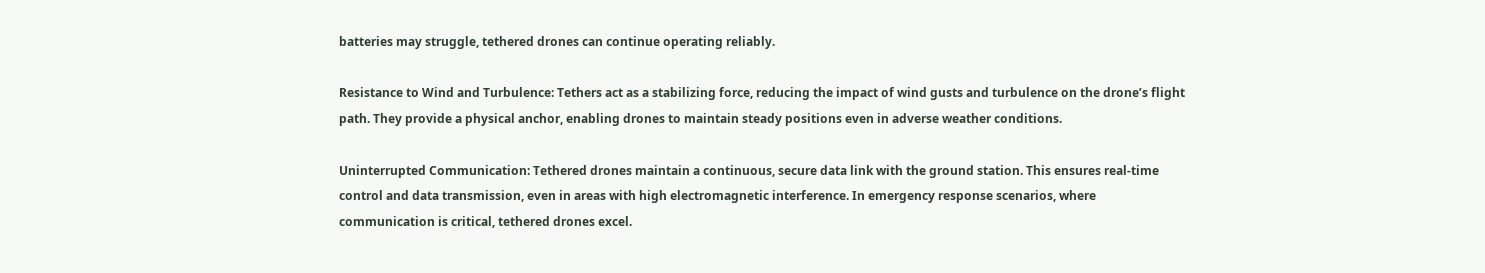batteries may struggle, tethered drones can continue operating reliably.

Resistance to Wind and Turbulence: Tethers act as a stabilizing force, reducing the impact of wind gusts and turbulence on the drone’s flight path. They provide a physical anchor, enabling drones to maintain steady positions even in adverse weather conditions.

Uninterrupted Communication: Tethered drones maintain a continuous, secure data link with the ground station. This ensures real-time control and data transmission, even in areas with high electromagnetic interference. In emergency response scenarios, where communication is critical, tethered drones excel.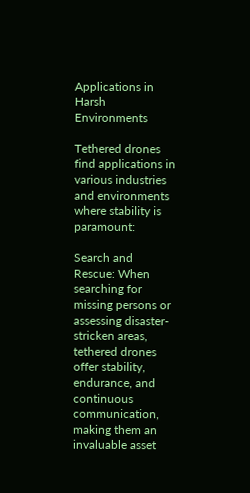Applications in Harsh Environments

Tethered drones find applications in various industries and environments where stability is paramount:

Search and Rescue: When searching for missing persons or assessing disaster-stricken areas, tethered drones offer stability, endurance, and continuous communication, making them an invaluable asset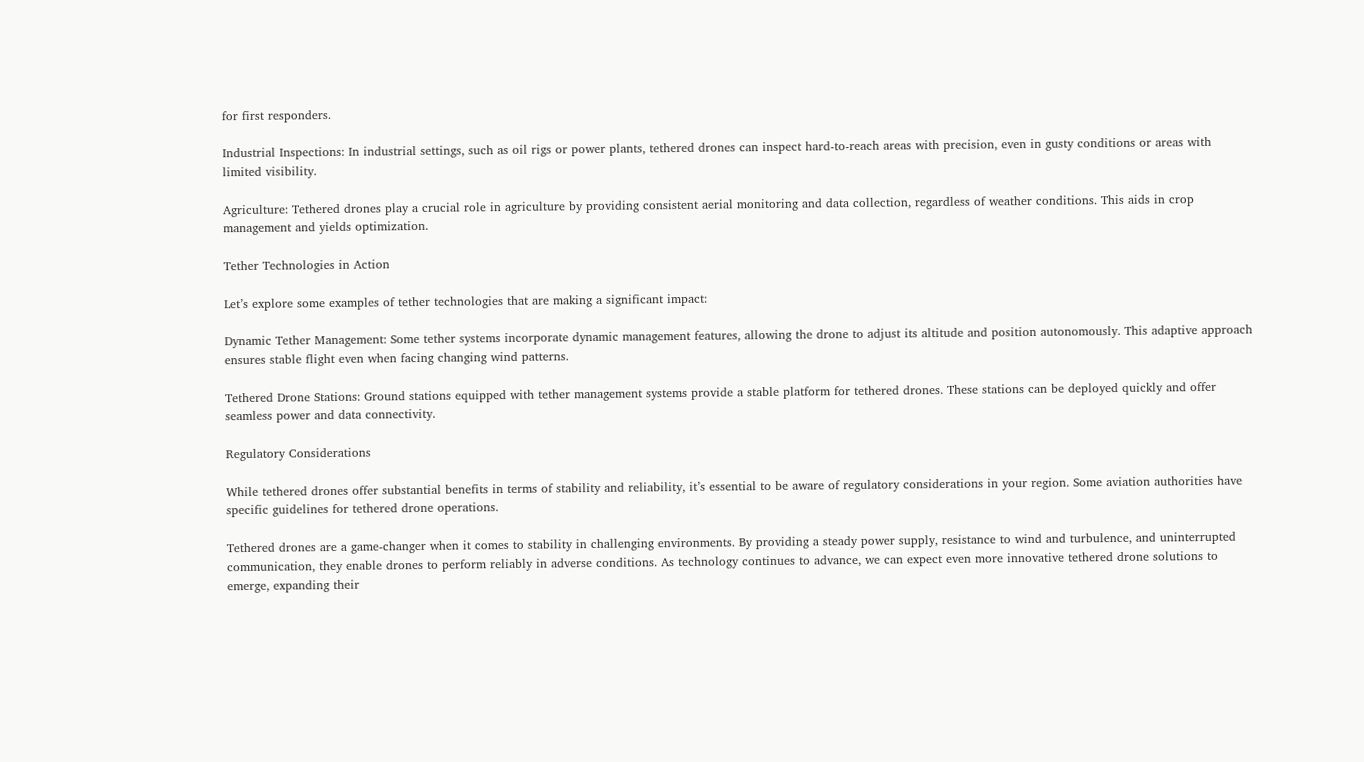for first responders.

Industrial Inspections: In industrial settings, such as oil rigs or power plants, tethered drones can inspect hard-to-reach areas with precision, even in gusty conditions or areas with limited visibility.

Agriculture: Tethered drones play a crucial role in agriculture by providing consistent aerial monitoring and data collection, regardless of weather conditions. This aids in crop management and yields optimization.

Tether Technologies in Action

Let’s explore some examples of tether technologies that are making a significant impact:

Dynamic Tether Management: Some tether systems incorporate dynamic management features, allowing the drone to adjust its altitude and position autonomously. This adaptive approach ensures stable flight even when facing changing wind patterns.

Tethered Drone Stations: Ground stations equipped with tether management systems provide a stable platform for tethered drones. These stations can be deployed quickly and offer seamless power and data connectivity.

Regulatory Considerations

While tethered drones offer substantial benefits in terms of stability and reliability, it’s essential to be aware of regulatory considerations in your region. Some aviation authorities have specific guidelines for tethered drone operations.

Tethered drones are a game-changer when it comes to stability in challenging environments. By providing a steady power supply, resistance to wind and turbulence, and uninterrupted communication, they enable drones to perform reliably in adverse conditions. As technology continues to advance, we can expect even more innovative tethered drone solutions to emerge, expanding their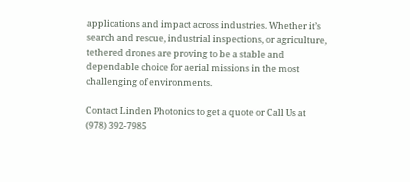applications and impact across industries. Whether it’s search and rescue, industrial inspections, or agriculture, tethered drones are proving to be a stable and dependable choice for aerial missions in the most challenging of environments.

Contact Linden Photonics to get a quote or Call Us at (978) 392-7985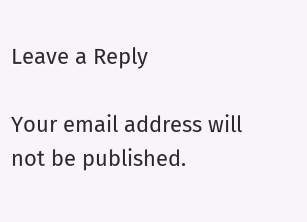Leave a Reply

Your email address will not be published.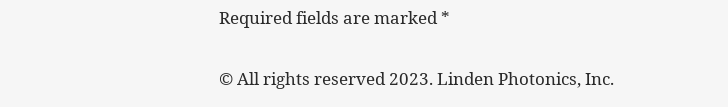Required fields are marked *

© All rights reserved 2023. Linden Photonics, Inc.